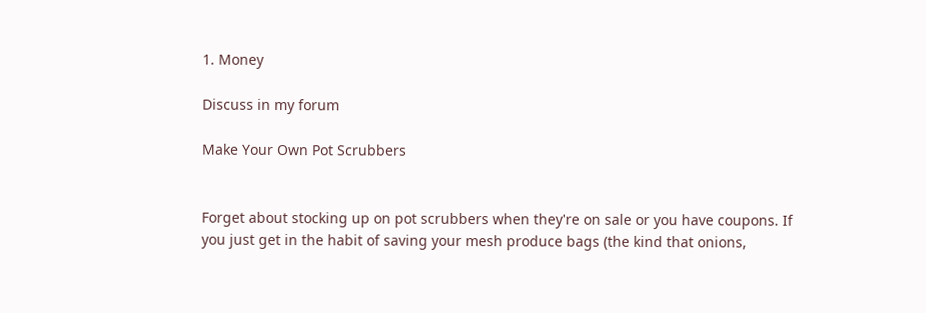1. Money

Discuss in my forum

Make Your Own Pot Scrubbers


Forget about stocking up on pot scrubbers when they're on sale or you have coupons. If you just get in the habit of saving your mesh produce bags (the kind that onions,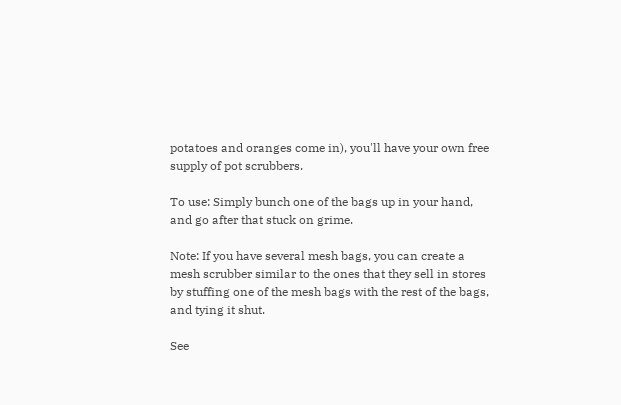potatoes and oranges come in), you'll have your own free supply of pot scrubbers.

To use: Simply bunch one of the bags up in your hand, and go after that stuck on grime.

Note: If you have several mesh bags, you can create a mesh scrubber similar to the ones that they sell in stores by stuffing one of the mesh bags with the rest of the bags, and tying it shut.

See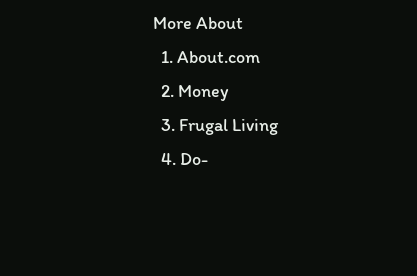More About
  1. About.com
  2. Money
  3. Frugal Living
  4. Do-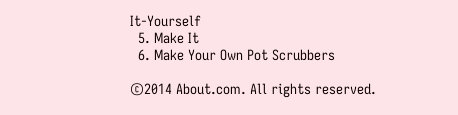It-Yourself
  5. Make It
  6. Make Your Own Pot Scrubbers

©2014 About.com. All rights reserved.